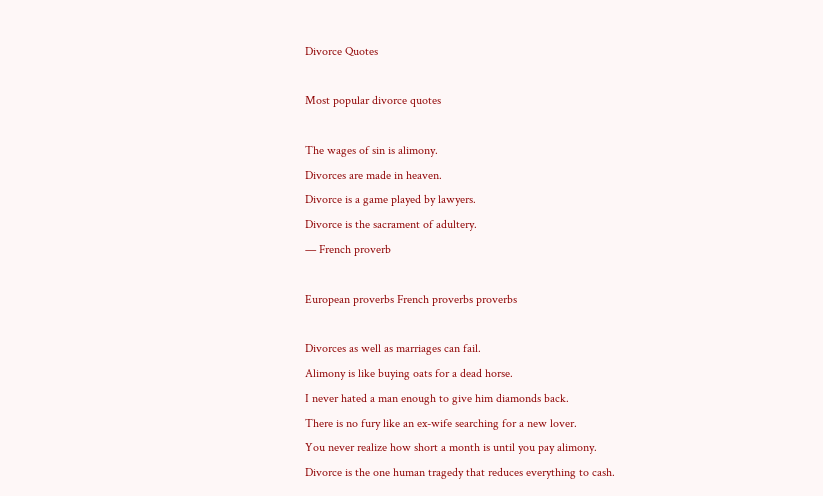Divorce Quotes

Most popular divorce quotes

The wages of sin is alimony.
Divorces are made in heaven.
Divorce is a game played by lawyers.
Divorce is the sacrament of adultery.
— French proverb

European proverbs French proverbs proverbs

Divorces as well as marriages can fail.
Alimony is like buying oats for a dead horse.
I never hated a man enough to give him diamonds back.
There is no fury like an ex-wife searching for a new lover.
You never realize how short a month is until you pay alimony.
Divorce is the one human tragedy that reduces everything to cash.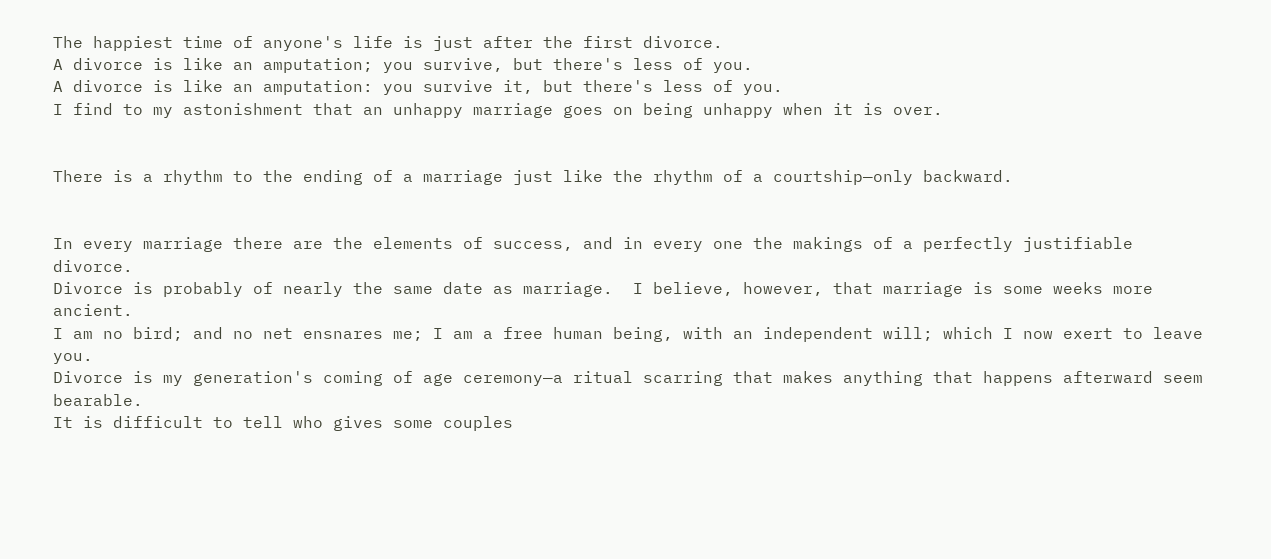The happiest time of anyone's life is just after the first divorce.
A divorce is like an amputation; you survive, but there's less of you.
A divorce is like an amputation: you survive it, but there's less of you.
I find to my astonishment that an unhappy marriage goes on being unhappy when it is over.


There is a rhythm to the ending of a marriage just like the rhythm of a courtship—only backward.


In every marriage there are the elements of success, and in every one the makings of a perfectly justifiable divorce.
Divorce is probably of nearly the same date as marriage.  I believe, however, that marriage is some weeks more ancient.
I am no bird; and no net ensnares me; I am a free human being, with an independent will; which I now exert to leave you.
Divorce is my generation's coming of age ceremony—a ritual scarring that makes anything that happens afterward seem bearable.
It is difficult to tell who gives some couples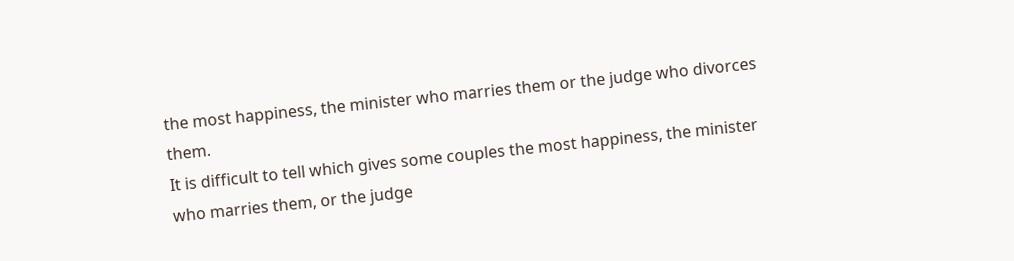the most happiness, the minister who marries them or the judge who divorces them.
It is difficult to tell which gives some couples the most happiness, the minister who marries them, or the judge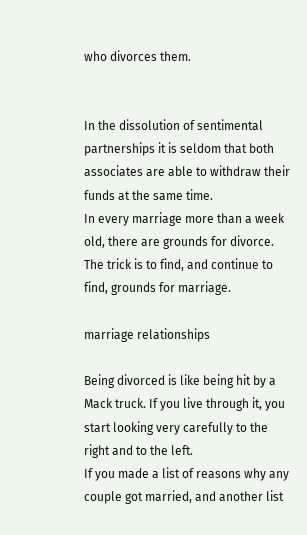who divorces them.


In the dissolution of sentimental partnerships it is seldom that both associates are able to withdraw their funds at the same time.
In every marriage more than a week old, there are grounds for divorce. The trick is to find, and continue to find, grounds for marriage.

marriage relationships

Being divorced is like being hit by a Mack truck. If you live through it, you start looking very carefully to the right and to the left.
If you made a list of reasons why any couple got married, and another list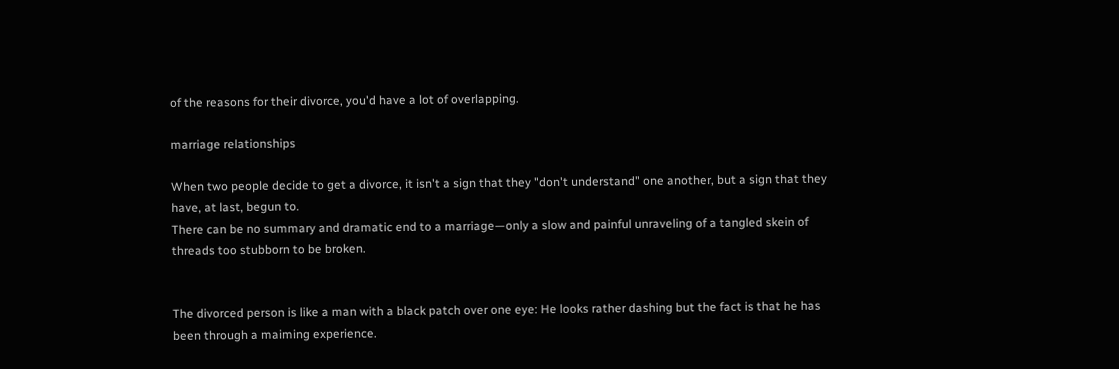of the reasons for their divorce, you'd have a lot of overlapping.

marriage relationships

When two people decide to get a divorce, it isn't a sign that they "don't understand" one another, but a sign that they have, at last, begun to.
There can be no summary and dramatic end to a marriage—only a slow and painful unraveling of a tangled skein of threads too stubborn to be broken.


The divorced person is like a man with a black patch over one eye: He looks rather dashing but the fact is that he has been through a maiming experience.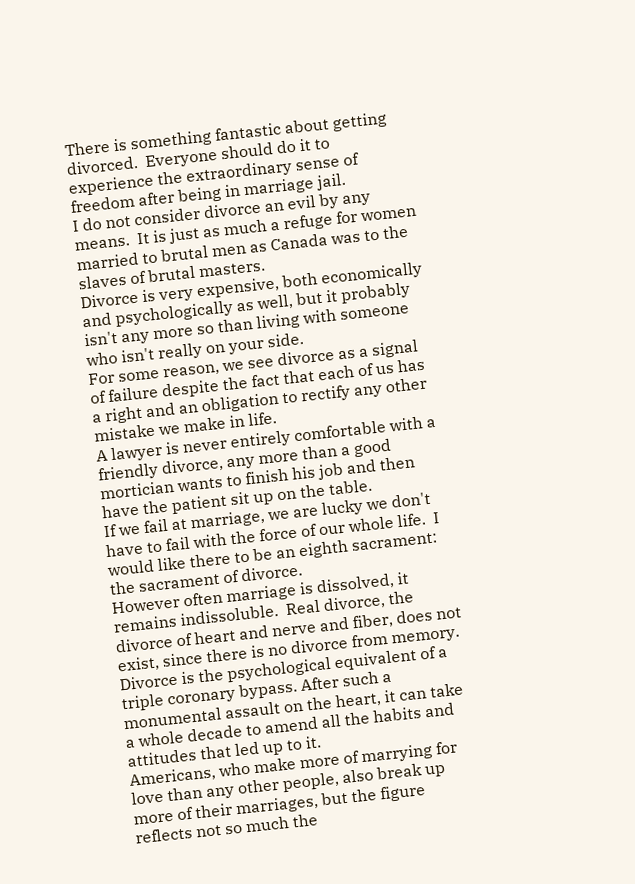There is something fantastic about getting divorced.  Everyone should do it to experience the extraordinary sense of freedom after being in marriage jail.
I do not consider divorce an evil by any means.  It is just as much a refuge for women married to brutal men as Canada was to the slaves of brutal masters.
Divorce is very expensive, both economically and psychologically as well, but it probably isn't any more so than living with someone who isn't really on your side.
For some reason, we see divorce as a signal of failure despite the fact that each of us has a right and an obligation to rectify any other mistake we make in life.
A lawyer is never entirely comfortable with a friendly divorce, any more than a good mortician wants to finish his job and then have the patient sit up on the table.
If we fail at marriage, we are lucky we don't have to fail with the force of our whole life.  I would like there to be an eighth sacrament: the sacrament of divorce.
However often marriage is dissolved, it remains indissoluble.  Real divorce, the divorce of heart and nerve and fiber, does not exist, since there is no divorce from memory.
Divorce is the psychological equivalent of a triple coronary bypass. After such a monumental assault on the heart, it can take a whole decade to amend all the habits and attitudes that led up to it.
Americans, who make more of marrying for love than any other people, also break up more of their marriages, but the figure reflects not so much the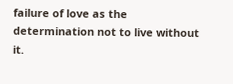failure of love as the determination not to live without it.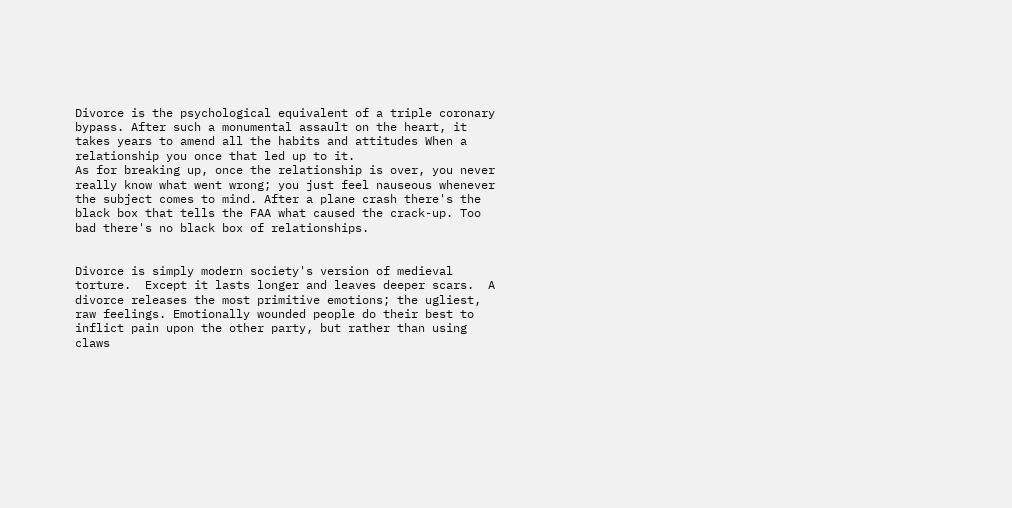Divorce is the psychological equivalent of a triple coronary bypass. After such a monumental assault on the heart, it takes years to amend all the habits and attitudes When a relationship you once that led up to it.
As for breaking up, once the relationship is over, you never really know what went wrong; you just feel nauseous whenever the subject comes to mind. After a plane crash there's the black box that tells the FAA what caused the crack-up. Too bad there's no black box of relationships.


Divorce is simply modern society's version of medieval torture.  Except it lasts longer and leaves deeper scars.  A divorce releases the most primitive emotions; the ugliest, raw feelings. Emotionally wounded people do their best to inflict pain upon the other party, but rather than using claws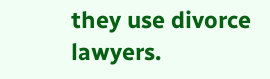they use divorce lawyers.